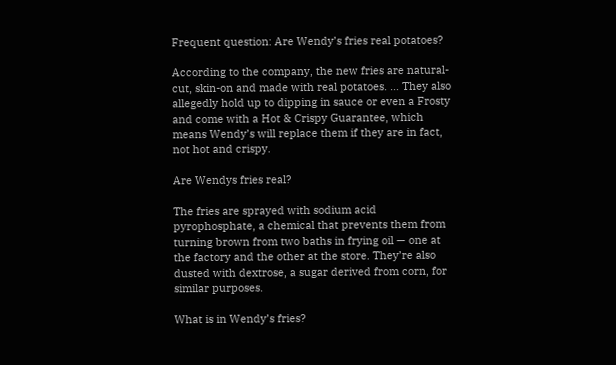Frequent question: Are Wendy’s fries real potatoes?

According to the company, the new fries are natural-cut, skin-on and made with real potatoes. … They also allegedly hold up to dipping in sauce or even a Frosty and come with a Hot & Crispy Guarantee, which means Wendy’s will replace them if they are in fact, not hot and crispy.

Are Wendys fries real?

The fries are sprayed with sodium acid pyrophosphate, a chemical that prevents them from turning brown from two baths in frying oil — one at the factory and the other at the store. They’re also dusted with dextrose, a sugar derived from corn, for similar purposes.

What is in Wendy’s fries?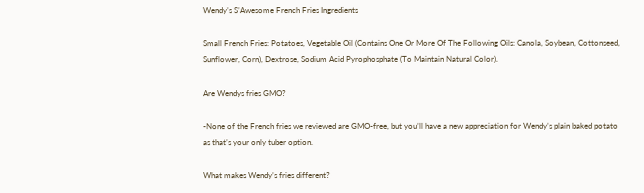Wendy’s S’Awesome French Fries Ingredients

Small French Fries: Potatoes, Vegetable Oil (Contains One Or More Of The Following Oils: Canola, Soybean, Cottonseed, Sunflower, Corn), Dextrose, Sodium Acid Pyrophosphate (To Maintain Natural Color).

Are Wendys fries GMO?

-None of the French fries we reviewed are GMO-free, but you’ll have a new appreciation for Wendy’s plain baked potato as that’s your only tuber option.

What makes Wendy’s fries different?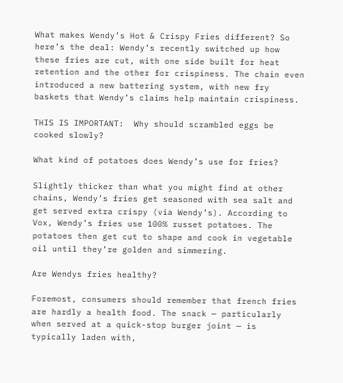What makes Wendy’s Hot & Crispy Fries different? So here’s the deal: Wendy’s recently switched up how these fries are cut, with one side built for heat retention and the other for crispiness. The chain even introduced a new battering system, with new fry baskets that Wendy’s claims help maintain crispiness.

THIS IS IMPORTANT:  Why should scrambled eggs be cooked slowly?

What kind of potatoes does Wendy’s use for fries?

Slightly thicker than what you might find at other chains, Wendy’s fries get seasoned with sea salt and get served extra crispy (via Wendy’s). According to Vox, Wendy’s fries use 100% russet potatoes. The potatoes then get cut to shape and cook in vegetable oil until they’re golden and simmering.

Are Wendys fries healthy?

Foremost, consumers should remember that french fries are hardly a health food. The snack — particularly when served at a quick-stop burger joint — is typically laden with,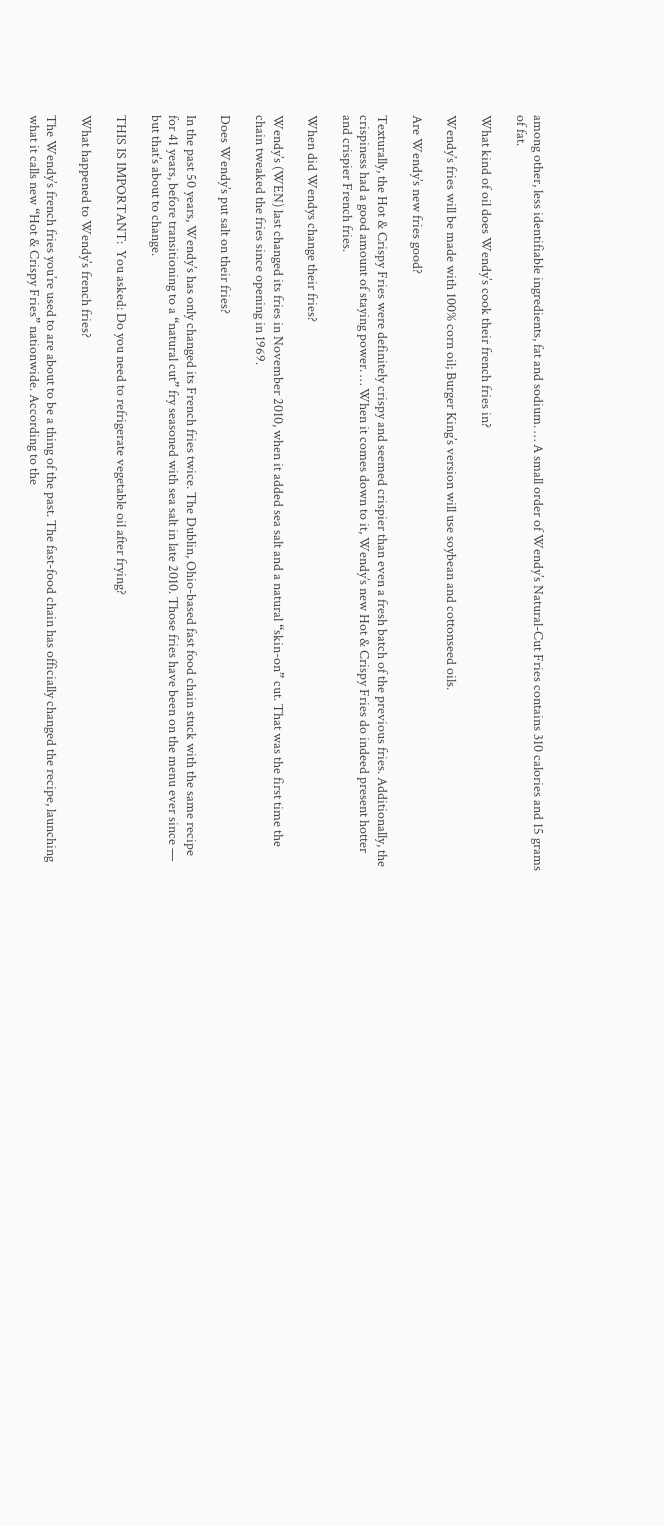among other, less identifiable ingredients, fat and sodium. … A small order of Wendy’s Natural-Cut Fries contains 310 calories and 15 grams of fat.

What kind of oil does Wendy’s cook their french fries in?

Wendy’s fries will be made with 100% corn oil; Burger King’s version will use soybean and cottonseed oils.

Are Wendy’s new fries good?

Texturally, the Hot & Crispy Fries were definitely crispy and seemed crispier than even a fresh batch of the previous fries. Additionally, the crispiness had a good amount of staying power. … When it comes down to it, Wendy’s new Hot & Crispy Fries do indeed present hotter and crispier French fries.

When did Wendys change their fries?

Wendy’s (WEN) last changed its fries in November 2010, when it added sea salt and a natural “skin-on” cut. That was the first time the chain tweaked the fries since opening in 1969.

Does Wendy’s put salt on their fries?

In the past 50 years, Wendy’s has only changed its French fries twice. The Dublin, Ohio-based fast food chain stuck with the same recipe for 41 years, before transitioning to a “natural cut” fry seasoned with sea salt in late 2010. Those fries have been on the menu ever since — but that’s about to change.

THIS IS IMPORTANT:  You asked: Do you need to refrigerate vegetable oil after frying?

What happened to Wendy’s french fries?

The Wendy’s french fries you’re used to are about to be a thing of the past. The fast-food chain has officially changed the recipe, launching what it calls new “Hot & Crispy Fries” nationwide. According to the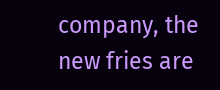company, the new fries are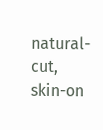natural-cut, skin-on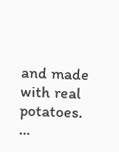and made with real potatoes. …